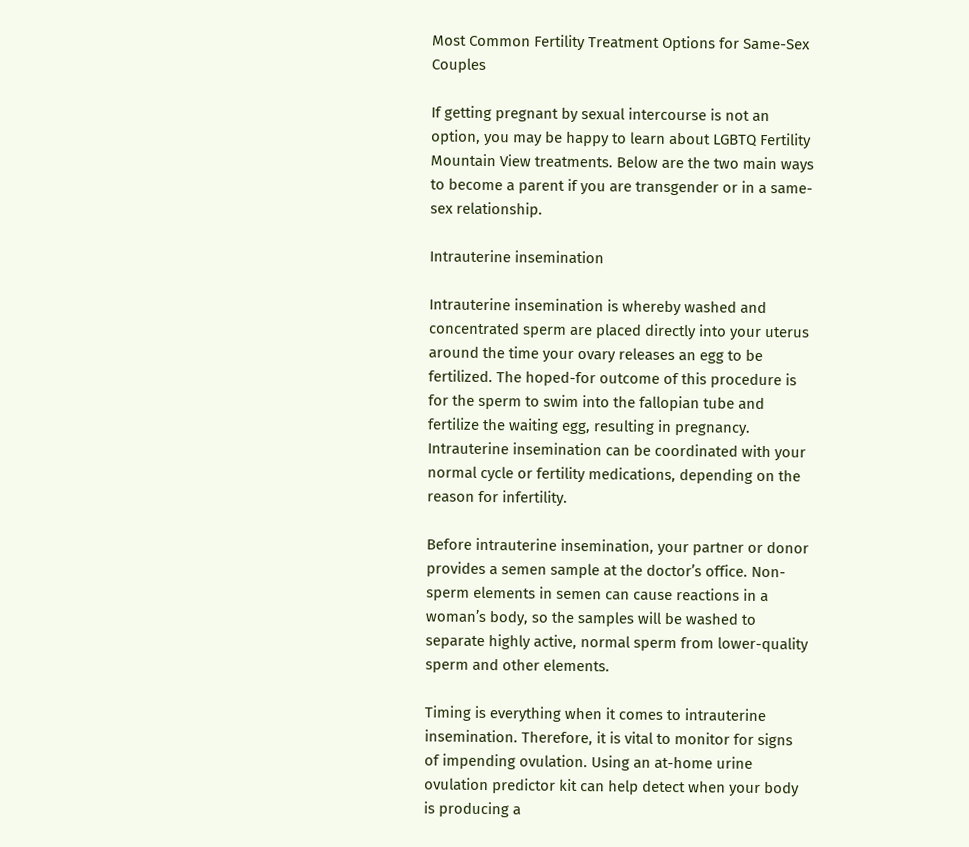Most Common Fertility Treatment Options for Same-Sex Couples

If getting pregnant by sexual intercourse is not an option, you may be happy to learn about LGBTQ Fertility Mountain View treatments. Below are the two main ways to become a parent if you are transgender or in a same-sex relationship.

Intrauterine insemination

Intrauterine insemination is whereby washed and concentrated sperm are placed directly into your uterus around the time your ovary releases an egg to be fertilized. The hoped-for outcome of this procedure is for the sperm to swim into the fallopian tube and fertilize the waiting egg, resulting in pregnancy. Intrauterine insemination can be coordinated with your normal cycle or fertility medications, depending on the reason for infertility.

Before intrauterine insemination, your partner or donor provides a semen sample at the doctor’s office. Non-sperm elements in semen can cause reactions in a woman’s body, so the samples will be washed to separate highly active, normal sperm from lower-quality sperm and other elements.

Timing is everything when it comes to intrauterine insemination. Therefore, it is vital to monitor for signs of impending ovulation. Using an at-home urine ovulation predictor kit can help detect when your body is producing a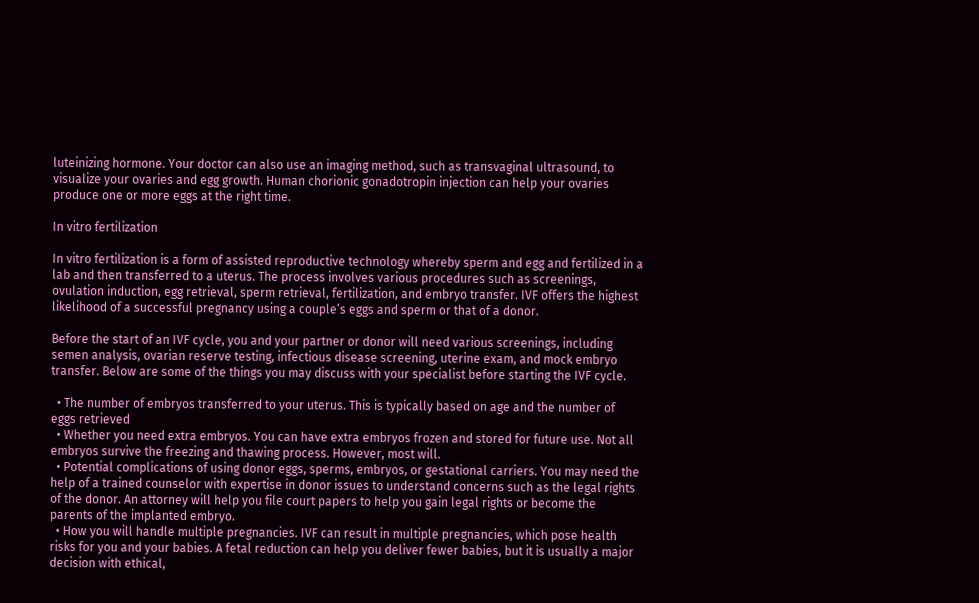luteinizing hormone. Your doctor can also use an imaging method, such as transvaginal ultrasound, to visualize your ovaries and egg growth. Human chorionic gonadotropin injection can help your ovaries produce one or more eggs at the right time.

In vitro fertilization

In vitro fertilization is a form of assisted reproductive technology whereby sperm and egg and fertilized in a lab and then transferred to a uterus. The process involves various procedures such as screenings, ovulation induction, egg retrieval, sperm retrieval, fertilization, and embryo transfer. IVF offers the highest likelihood of a successful pregnancy using a couple’s eggs and sperm or that of a donor.

Before the start of an IVF cycle, you and your partner or donor will need various screenings, including semen analysis, ovarian reserve testing, infectious disease screening, uterine exam, and mock embryo transfer. Below are some of the things you may discuss with your specialist before starting the IVF cycle.

  • The number of embryos transferred to your uterus. This is typically based on age and the number of eggs retrieved
  • Whether you need extra embryos. You can have extra embryos frozen and stored for future use. Not all embryos survive the freezing and thawing process. However, most will.
  • Potential complications of using donor eggs, sperms, embryos, or gestational carriers. You may need the help of a trained counselor with expertise in donor issues to understand concerns such as the legal rights of the donor. An attorney will help you file court papers to help you gain legal rights or become the parents of the implanted embryo.
  • How you will handle multiple pregnancies. IVF can result in multiple pregnancies, which pose health risks for you and your babies. A fetal reduction can help you deliver fewer babies, but it is usually a major decision with ethical,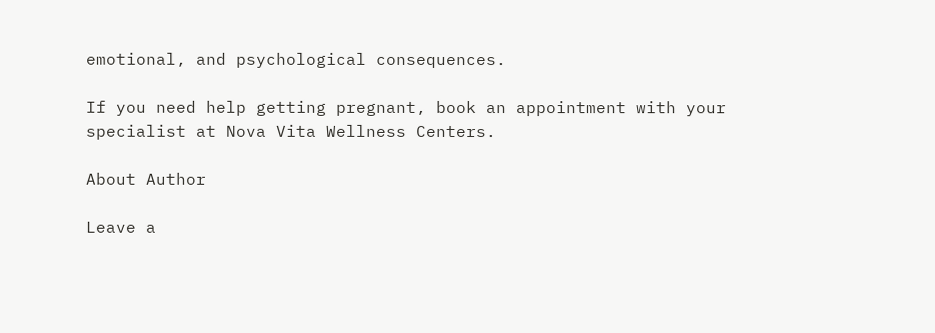emotional, and psychological consequences.

If you need help getting pregnant, book an appointment with your specialist at Nova Vita Wellness Centers.

About Author

Leave a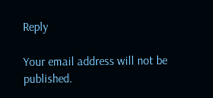Reply

Your email address will not be published.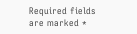Required fields are marked *